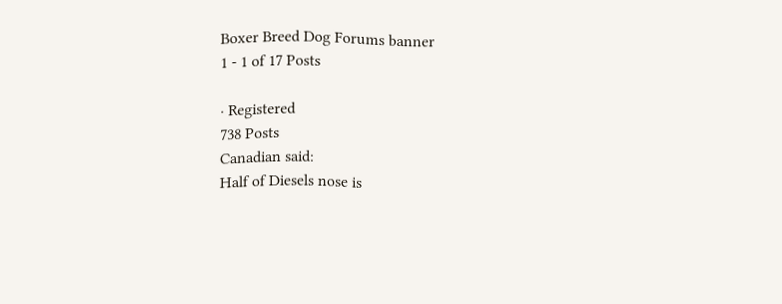Boxer Breed Dog Forums banner
1 - 1 of 17 Posts

· Registered
738 Posts
Canadian said:
Half of Diesels nose is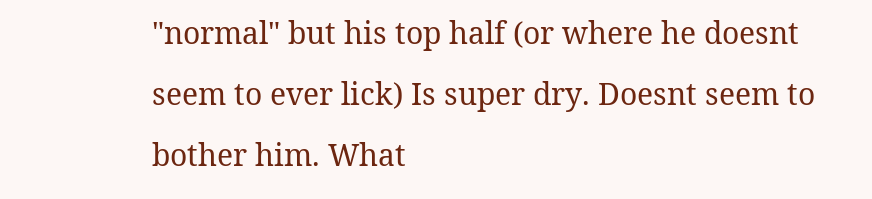"normal" but his top half (or where he doesnt seem to ever lick) Is super dry. Doesnt seem to bother him. What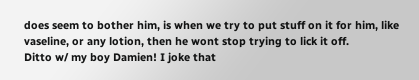does seem to bother him, is when we try to put stuff on it for him, like vaseline, or any lotion, then he wont stop trying to lick it off.
Ditto w/ my boy Damien! I joke that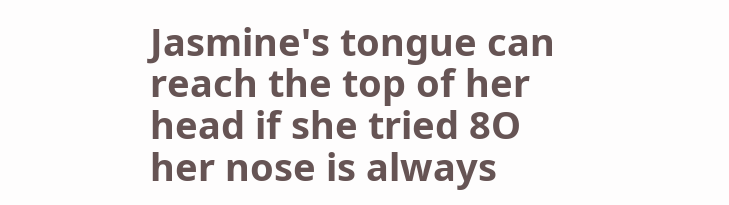Jasmine's tongue can reach the top of her head if she tried 8O her nose is always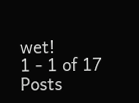wet!
1 - 1 of 17 Posts